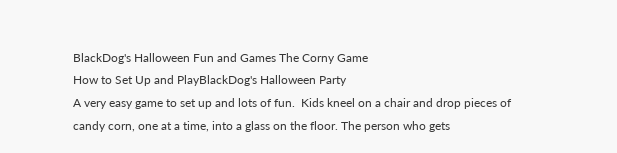BlackDog's Halloween Fun and Games The Corny Game
How to Set Up and PlayBlackDog's Halloween Party
A very easy game to set up and lots of fun.  Kids kneel on a chair and drop pieces of candy corn, one at a time, into a glass on the floor. The person who gets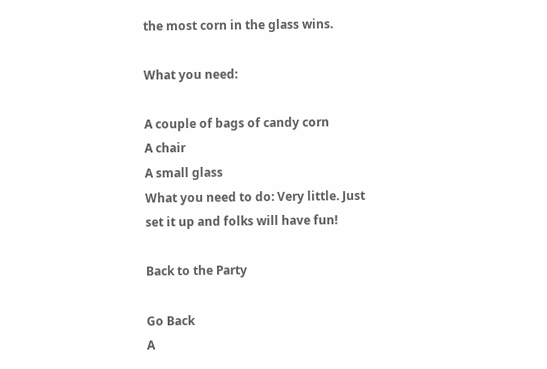the most corn in the glass wins.

What you need:

A couple of bags of candy corn
A chair
A small glass
What you need to do: Very little. Just set it up and folks will have fun!

Back to the Party

Go Back
A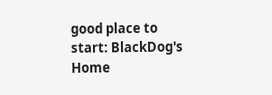good place to start: BlackDog's Home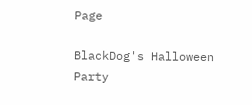Page

BlackDog's Halloween Party